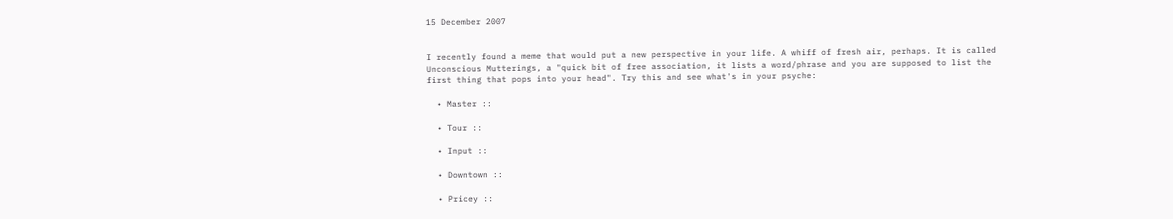15 December 2007


I recently found a meme that would put a new perspective in your life. A whiff of fresh air, perhaps. It is called Unconscious Mutterings, a "quick bit of free association, it lists a word/phrase and you are supposed to list the first thing that pops into your head". Try this and see what's in your psyche:

  • Master ::

  • Tour ::

  • Input ::

  • Downtown ::

  • Pricey ::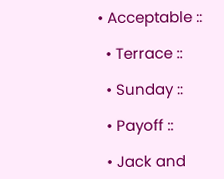• Acceptable ::

  • Terrace ::

  • Sunday ::

  • Payoff ::

  • Jack and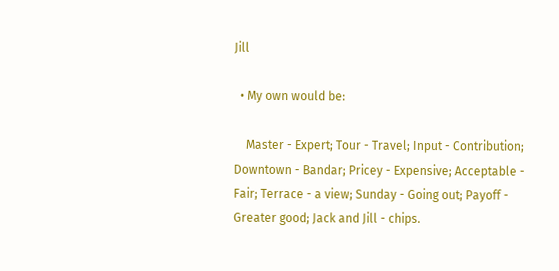Jill

  • My own would be:

    Master - Expert; Tour - Travel; Input - Contribution; Downtown - Bandar; Pricey - Expensive; Acceptable - Fair; Terrace - a view; Sunday - Going out; Payoff - Greater good; Jack and Jill - chips.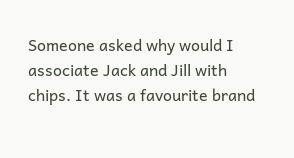Someone asked why would I associate Jack and Jill with chips. It was a favourite brand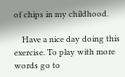of chips in my childhood.

    Have a nice day doing this exercise. To play with more words go to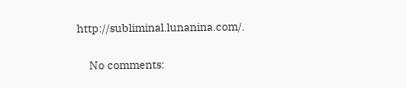http://subliminal.lunanina.com/.

    No comments: